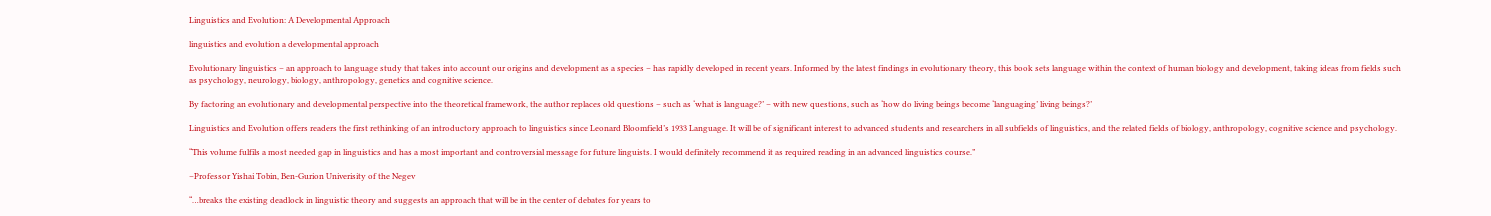Linguistics and Evolution: A Developmental Approach

linguistics and evolution a developmental approach

Evolutionary linguistics – an approach to language study that takes into account our origins and development as a species – has rapidly developed in recent years. Informed by the latest findings in evolutionary theory, this book sets language within the context of human biology and development, taking ideas from fields such as psychology, neurology, biology, anthropology, genetics and cognitive science.

By factoring an evolutionary and developmental perspective into the theoretical framework, the author replaces old questions – such as ‘what is language?’ – with new questions, such as ‘how do living beings become ‘languaging’ living beings?’

Linguistics and Evolution offers readers the first rethinking of an introductory approach to linguistics since Leonard Bloomfield’s 1933 Language. It will be of significant interest to advanced students and researchers in all subfields of linguistics, and the related fields of biology, anthropology, cognitive science and psychology.

“This volume fulfils a most needed gap in linguistics and has a most important and controversial message for future linguists. I would definitely recommend it as required reading in an advanced linguistics course.”

–Professor Yishai Tobin, Ben-Gurion Univerisity of the Negev

“…breaks the existing deadlock in linguistic theory and suggests an approach that will be in the center of debates for years to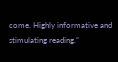come. Highly informative and stimulating reading.”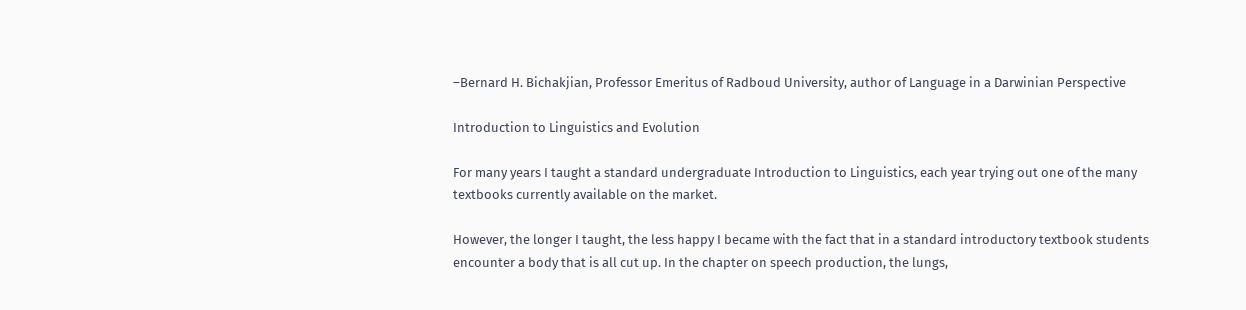–Bernard H. Bichakjian, Professor Emeritus of Radboud University, author of Language in a Darwinian Perspective

Introduction to Linguistics and Evolution

For many years I taught a standard undergraduate Introduction to Linguistics, each year trying out one of the many textbooks currently available on the market.

However, the longer I taught, the less happy I became with the fact that in a standard introductory textbook students encounter a body that is all cut up. In the chapter on speech production, the lungs,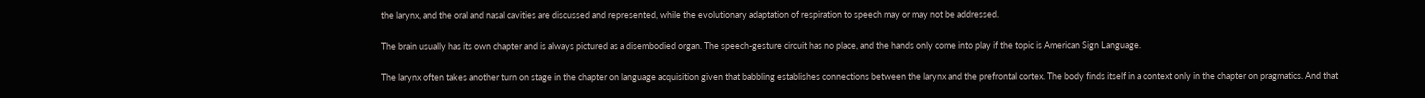the larynx, and the oral and nasal cavities are discussed and represented, while the evolutionary adaptation of respiration to speech may or may not be addressed.

The brain usually has its own chapter and is always pictured as a disembodied organ. The speech-gesture circuit has no place, and the hands only come into play if the topic is American Sign Language.

The larynx often takes another turn on stage in the chapter on language acquisition given that babbling establishes connections between the larynx and the prefrontal cortex. The body finds itself in a context only in the chapter on pragmatics. And that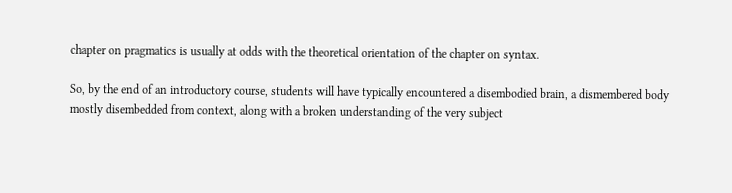chapter on pragmatics is usually at odds with the theoretical orientation of the chapter on syntax.

So, by the end of an introductory course, students will have typically encountered a disembodied brain, a dismembered body mostly disembedded from context, along with a broken understanding of the very subject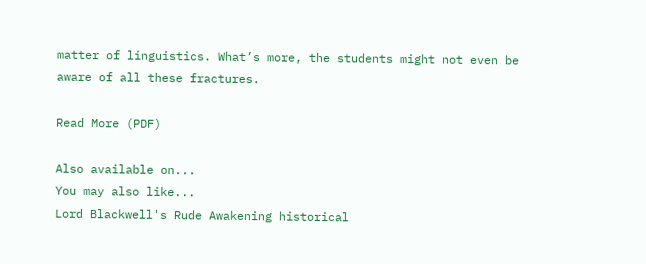matter of linguistics. What’s more, the students might not even be aware of all these fractures.

Read More (PDF)

Also available on...
You may also like...
Lord Blackwell's Rude Awakening historical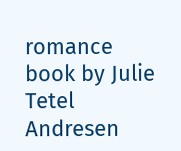romance book by Julie Tetel Andresen